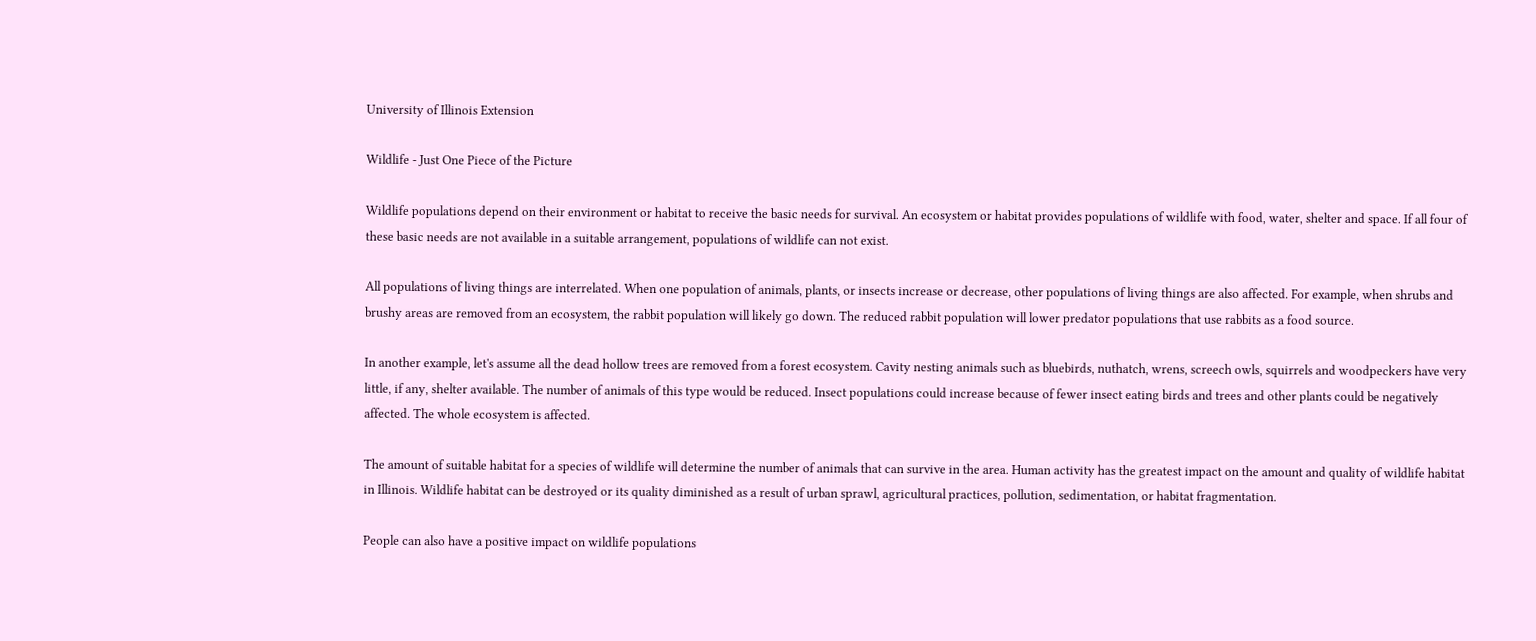University of Illinois Extension

Wildlife - Just One Piece of the Picture

Wildlife populations depend on their environment or habitat to receive the basic needs for survival. An ecosystem or habitat provides populations of wildlife with food, water, shelter and space. If all four of these basic needs are not available in a suitable arrangement, populations of wildlife can not exist.

All populations of living things are interrelated. When one population of animals, plants, or insects increase or decrease, other populations of living things are also affected. For example, when shrubs and brushy areas are removed from an ecosystem, the rabbit population will likely go down. The reduced rabbit population will lower predator populations that use rabbits as a food source.

In another example, let's assume all the dead hollow trees are removed from a forest ecosystem. Cavity nesting animals such as bluebirds, nuthatch, wrens, screech owls, squirrels and woodpeckers have very little, if any, shelter available. The number of animals of this type would be reduced. Insect populations could increase because of fewer insect eating birds and trees and other plants could be negatively affected. The whole ecosystem is affected.

The amount of suitable habitat for a species of wildlife will determine the number of animals that can survive in the area. Human activity has the greatest impact on the amount and quality of wildlife habitat in Illinois. Wildlife habitat can be destroyed or its quality diminished as a result of urban sprawl, agricultural practices, pollution, sedimentation, or habitat fragmentation.

People can also have a positive impact on wildlife populations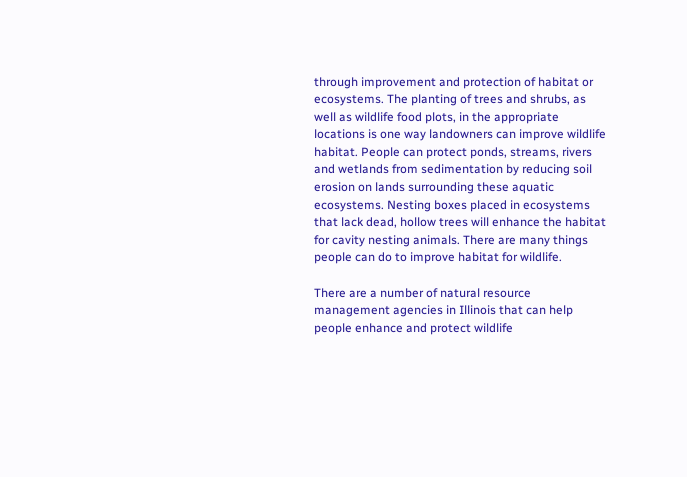through improvement and protection of habitat or ecosystems. The planting of trees and shrubs, as well as wildlife food plots, in the appropriate locations is one way landowners can improve wildlife habitat. People can protect ponds, streams, rivers and wetlands from sedimentation by reducing soil erosion on lands surrounding these aquatic ecosystems. Nesting boxes placed in ecosystems that lack dead, hollow trees will enhance the habitat for cavity nesting animals. There are many things people can do to improve habitat for wildlife.

There are a number of natural resource management agencies in Illinois that can help people enhance and protect wildlife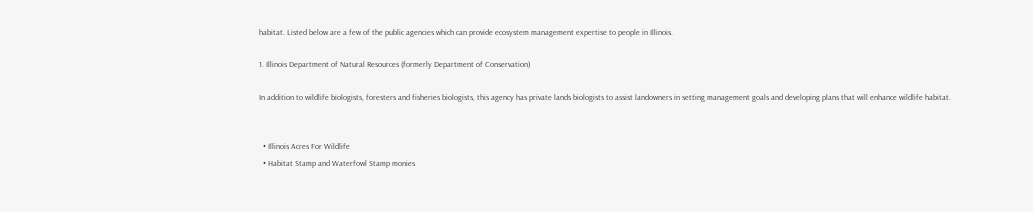habitat. Listed below are a few of the public agencies which can provide ecosystem management expertise to people in Illinois.

1. Illinois Department of Natural Resources (formerly Department of Conservation)

In addition to wildlife biologists, foresters and fisheries biologists, this agency has private lands biologists to assist landowners in setting management goals and developing plans that will enhance wildlife habitat.


  • Illinois Acres For Wildlife
  • Habitat Stamp and Waterfowl Stamp monies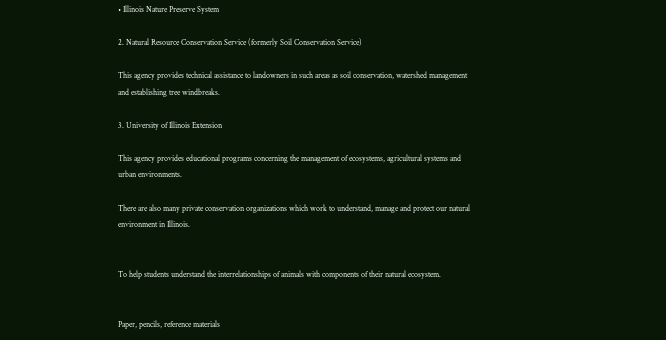• Illinois Nature Preserve System

2. Natural Resource Conservation Service (formerly Soil Conservation Service)

This agency provides technical assistance to landowners in such areas as soil conservation, watershed management and establishing tree windbreaks.

3. University of Illinois Extension

This agency provides educational programs concerning the management of ecosystems, agricultural systems and urban environments.

There are also many private conservation organizations which work to understand, manage and protect our natural environment in Illinois.


To help students understand the interrelationships of animals with components of their natural ecosystem.


Paper, pencils, reference materials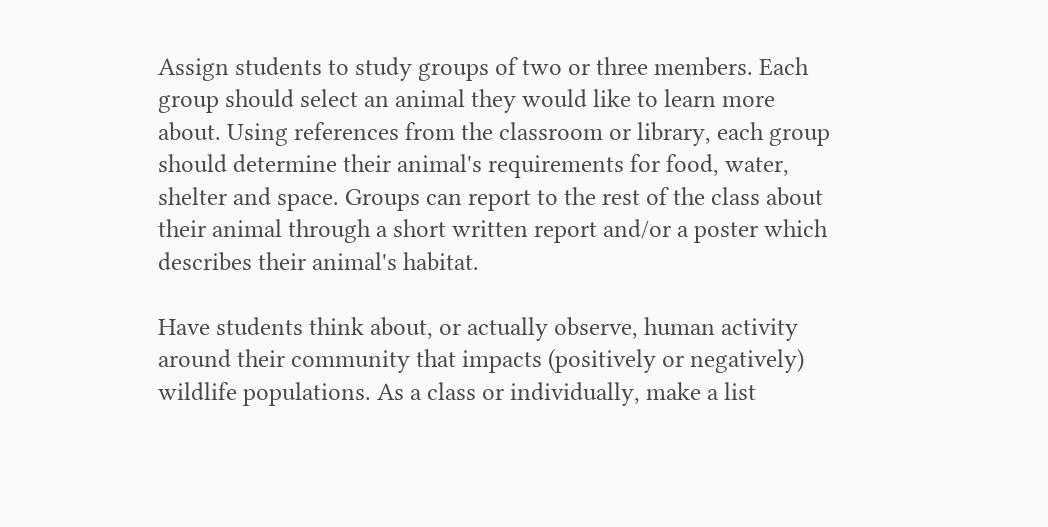Assign students to study groups of two or three members. Each group should select an animal they would like to learn more about. Using references from the classroom or library, each group should determine their animal's requirements for food, water, shelter and space. Groups can report to the rest of the class about their animal through a short written report and/or a poster which describes their animal's habitat.

Have students think about, or actually observe, human activity around their community that impacts (positively or negatively) wildlife populations. As a class or individually, make a list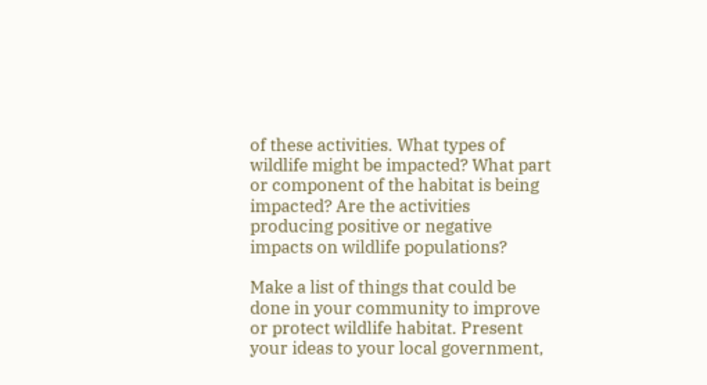of these activities. What types of wildlife might be impacted? What part or component of the habitat is being impacted? Are the activities producing positive or negative impacts on wildlife populations?

Make a list of things that could be done in your community to improve or protect wildlife habitat. Present your ideas to your local government,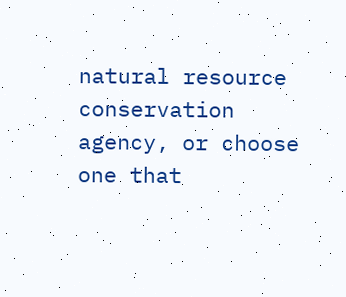natural resource conservation agency, or choose one that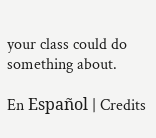your class could do something about.

En Español | Credits